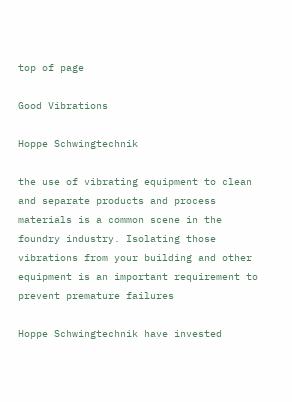top of page

Good Vibrations

Hoppe Schwingtechnik

the use of vibrating equipment to clean and separate products and process materials is a common scene in the foundry industry. Isolating those vibrations from your building and other equipment is an important requirement to prevent premature failures

Hoppe Schwingtechnik have invested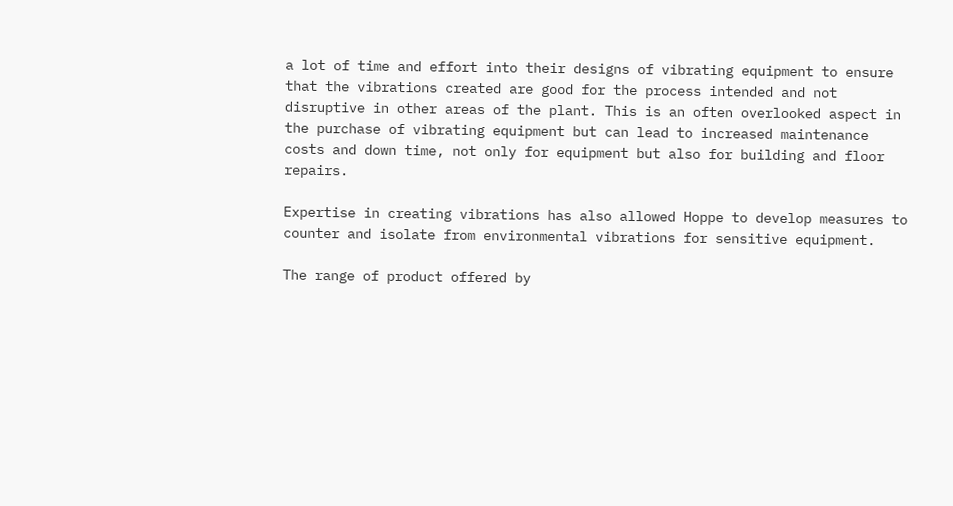a lot of time and effort into their designs of vibrating equipment to ensure that the vibrations created are good for the process intended and not disruptive in other areas of the plant. This is an often overlooked aspect in the purchase of vibrating equipment but can lead to increased maintenance costs and down time, not only for equipment but also for building and floor repairs.

Expertise in creating vibrations has also allowed Hoppe to develop measures to counter and isolate from environmental vibrations for sensitive equipment.

The range of product offered by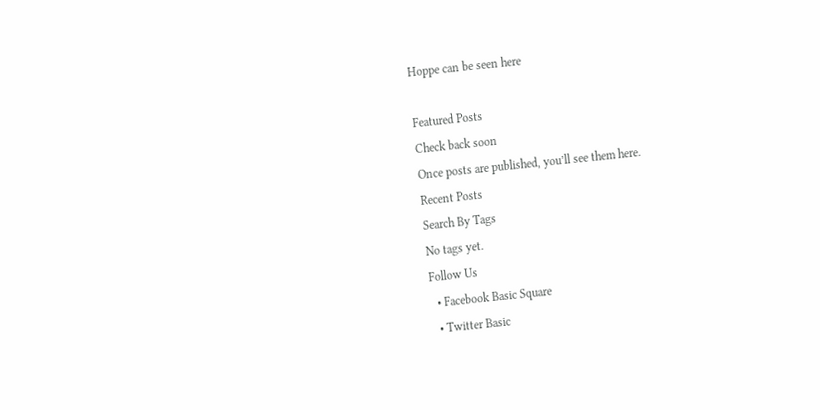Hoppe can be seen here

Featured Posts
Check back soon
Once posts are published, you’ll see them here.
Recent Posts
Search By Tags
No tags yet.
Follow Us
  • Facebook Basic Square
  • Twitter Basic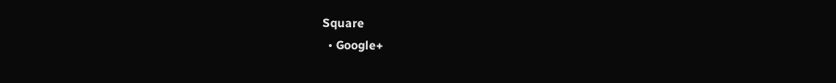Square
  • Google+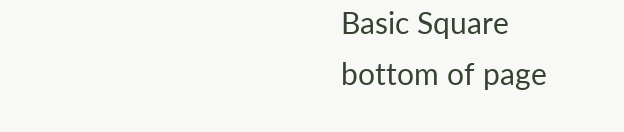Basic Square
bottom of page